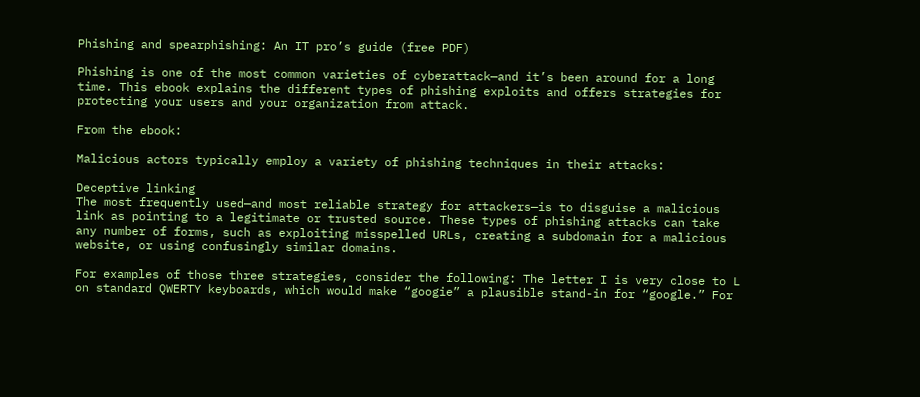Phishing and spearphishing: An IT pro’s guide (free PDF)

Phishing is one of the most common varieties of cyberattack—and it’s been around for a long time. This ebook explains the different types of phishing exploits and offers strategies for protecting your users and your organization from attack.

From the ebook:

Malicious actors typically employ a variety of phishing techniques in their attacks:

Deceptive linking
The most frequently used—and most reliable strategy for attackers—is to disguise a malicious link as pointing to a legitimate or trusted source. These types of phishing attacks can take any number of forms, such as exploiting misspelled URLs, creating a subdomain for a malicious website, or using confusingly similar domains.

For examples of those three strategies, consider the following: The letter I is very close to L on standard QWERTY keyboards, which would make “googie” a plausible stand-in for “google.” For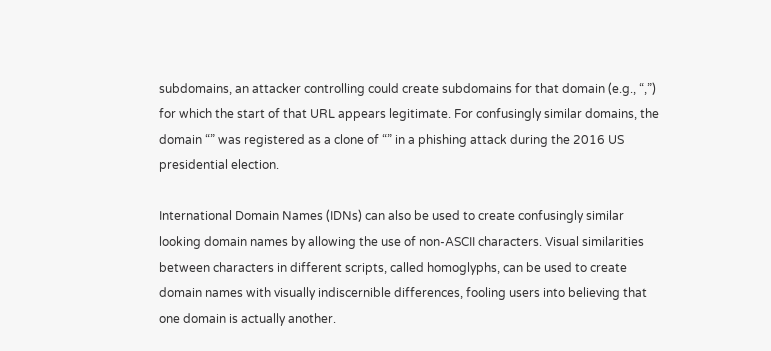subdomains, an attacker controlling could create subdomains for that domain (e.g., “,”) for which the start of that URL appears legitimate. For confusingly similar domains, the domain “” was registered as a clone of “” in a phishing attack during the 2016 US presidential election.

International Domain Names (IDNs) can also be used to create confusingly similar looking domain names by allowing the use of non-ASCII characters. Visual similarities between characters in different scripts, called homoglyphs, can be used to create domain names with visually indiscernible differences, fooling users into believing that one domain is actually another.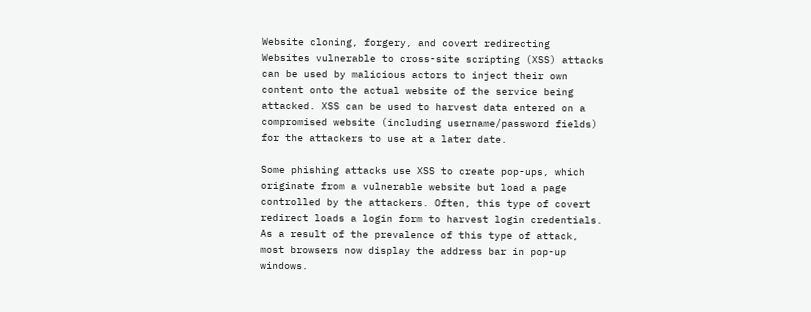Website cloning, forgery, and covert redirecting
Websites vulnerable to cross-site scripting (XSS) attacks can be used by malicious actors to inject their own content onto the actual website of the service being attacked. XSS can be used to harvest data entered on a compromised website (including username/password fields) for the attackers to use at a later date.

Some phishing attacks use XSS to create pop-ups, which originate from a vulnerable website but load a page controlled by the attackers. Often, this type of covert redirect loads a login form to harvest login credentials. As a result of the prevalence of this type of attack, most browsers now display the address bar in pop-up windows.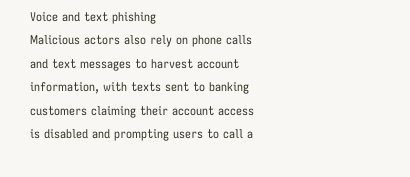Voice and text phishing
Malicious actors also rely on phone calls and text messages to harvest account information, with texts sent to banking customers claiming their account access is disabled and prompting users to call a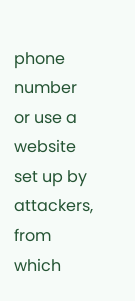phone number or use a website set up by attackers, from which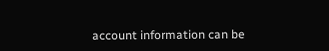account information can be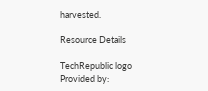harvested.

Resource Details

TechRepublic logo
Provided by: